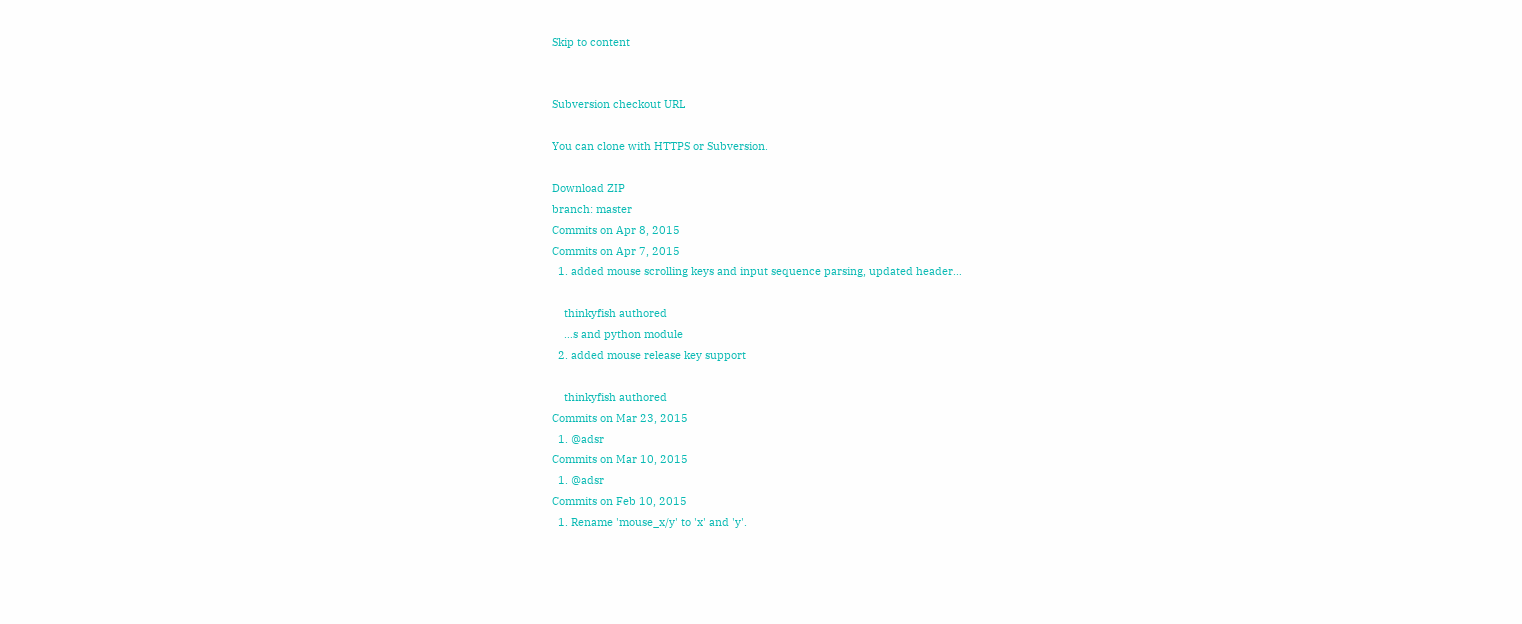Skip to content


Subversion checkout URL

You can clone with HTTPS or Subversion.

Download ZIP
branch: master
Commits on Apr 8, 2015
Commits on Apr 7, 2015
  1. added mouse scrolling keys and input sequence parsing, updated header…

    thinkyfish authored
    …s and python module
  2. added mouse release key support

    thinkyfish authored
Commits on Mar 23, 2015
  1. @adsr
Commits on Mar 10, 2015
  1. @adsr
Commits on Feb 10, 2015
  1. Rename 'mouse_x/y' to 'x' and 'y'.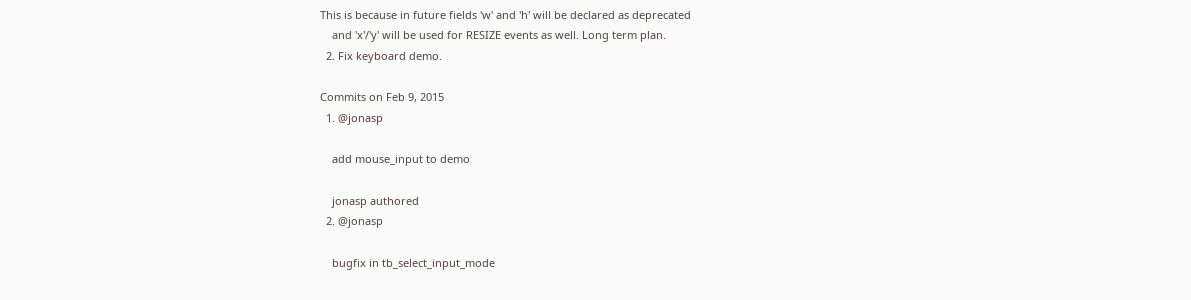This is because in future fields 'w' and 'h' will be declared as deprecated
    and 'x'/'y' will be used for RESIZE events as well. Long term plan.
  2. Fix keyboard demo.

Commits on Feb 9, 2015
  1. @jonasp

    add mouse_input to demo

    jonasp authored
  2. @jonasp

    bugfix in tb_select_input_mode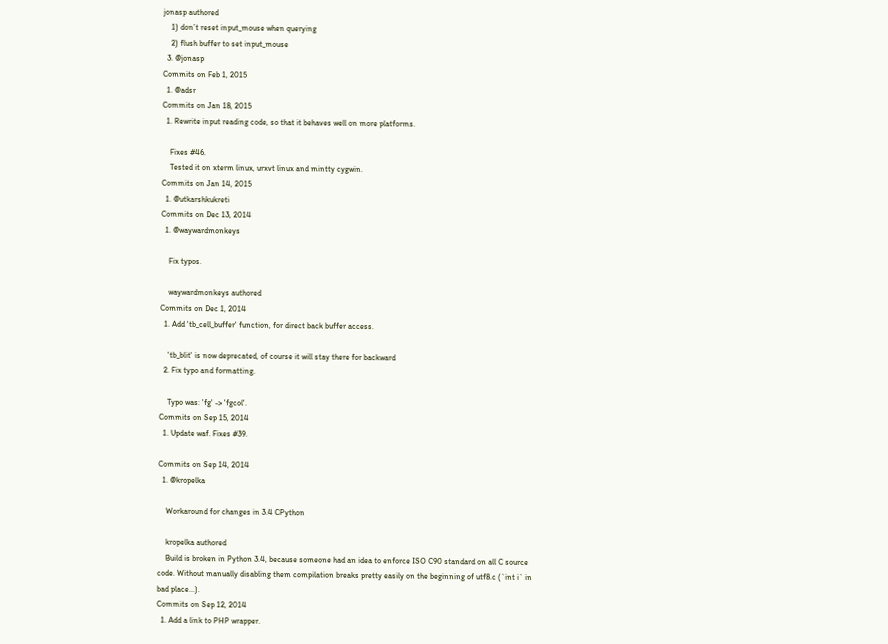jonasp authored
    1) don’t reset input_mouse when querying
    2) flush buffer to set input_mouse
  3. @jonasp
Commits on Feb 1, 2015
  1. @adsr
Commits on Jan 18, 2015
  1. Rewrite input reading code, so that it behaves well on more platforms.

    Fixes #46.
    Tested it on xterm linux, urxvt linux and mintty cygwin.
Commits on Jan 14, 2015
  1. @utkarshkukreti
Commits on Dec 13, 2014
  1. @waywardmonkeys

    Fix typos.

    waywardmonkeys authored
Commits on Dec 1, 2014
  1. Add 'tb_cell_buffer' function, for direct back buffer access.

    'tb_blit' is now deprecated, of course it will stay there for backward
  2. Fix typo and formatting.

    Typo was: 'fg' -> 'fgcol'.
Commits on Sep 15, 2014
  1. Update waf. Fixes #39.

Commits on Sep 14, 2014
  1. @kropelka

    Workaround for changes in 3.4 CPython

    kropelka authored
    Build is broken in Python 3.4, because someone had an idea to enforce ISO C90 standard on all C source code. Without manually disabling them compilation breaks pretty easily on the beginning of utf8.c (`int i` in bad place...).
Commits on Sep 12, 2014
  1. Add a link to PHP wrapper.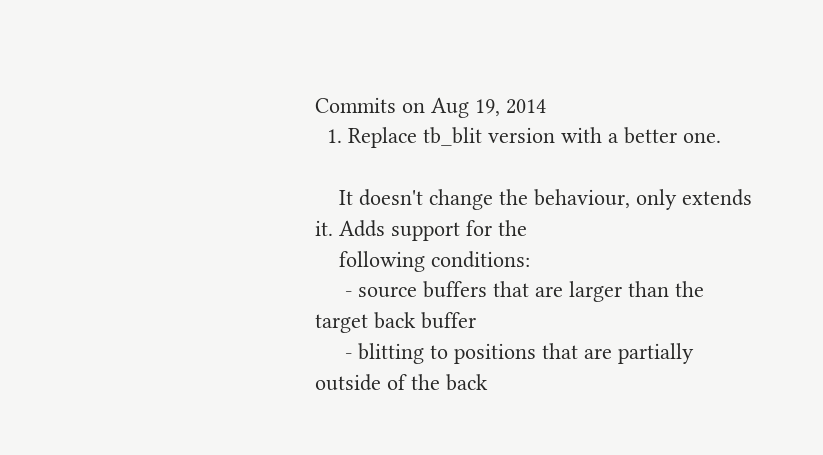Commits on Aug 19, 2014
  1. Replace tb_blit version with a better one.

    It doesn't change the behaviour, only extends it. Adds support for the
    following conditions:
     - source buffers that are larger than the target back buffer
     - blitting to positions that are partially outside of the back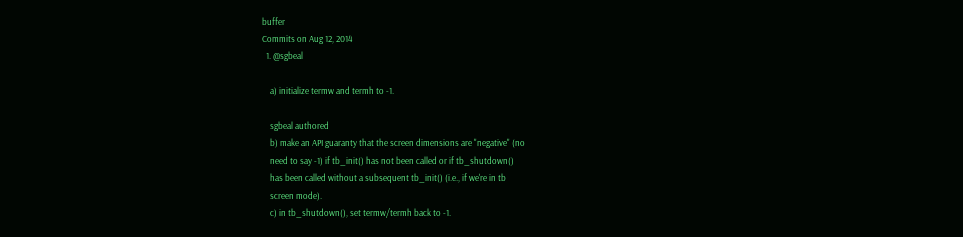buffer
Commits on Aug 12, 2014
  1. @sgbeal

    a) initialize termw and termh to -1.

    sgbeal authored
    b) make an API guaranty that the screen dimensions are "negative" (no
    need to say -1) if tb_init() has not been called or if tb_shutdown()
    has been called without a subsequent tb_init() (i.e., if we're in tb
    screen mode).
    c) in tb_shutdown(), set termw/termh back to -1.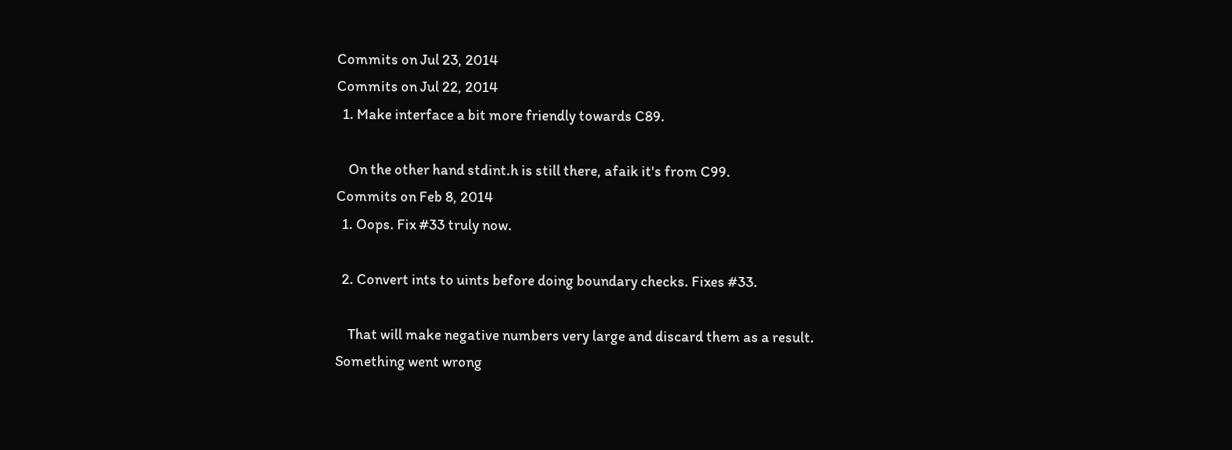Commits on Jul 23, 2014
Commits on Jul 22, 2014
  1. Make interface a bit more friendly towards C89.

    On the other hand stdint.h is still there, afaik it's from C99.
Commits on Feb 8, 2014
  1. Oops. Fix #33 truly now.

  2. Convert ints to uints before doing boundary checks. Fixes #33.

    That will make negative numbers very large and discard them as a result.
Something went wrong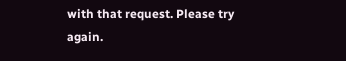with that request. Please try again.